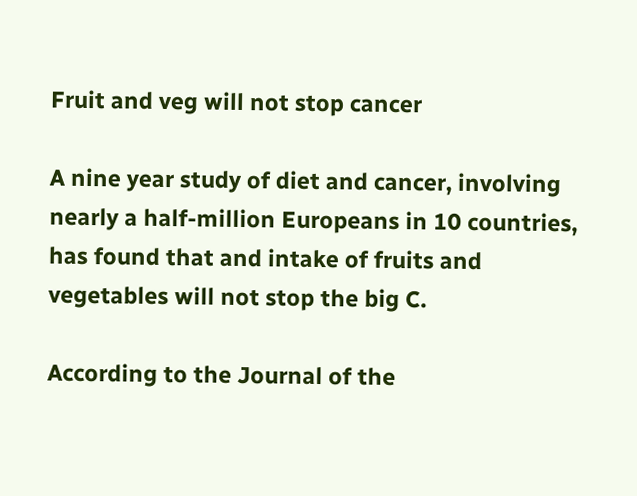Fruit and veg will not stop cancer

A nine year study of diet and cancer, involving nearly a half-million Europeans in 10 countries, has found that and intake of fruits and vegetables will not stop the big C.

According to the Journal of the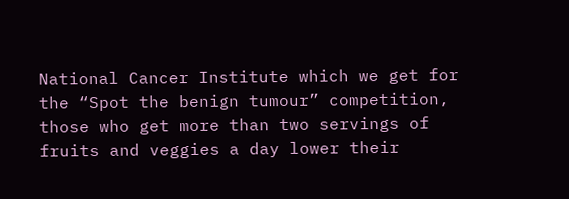National Cancer Institute which we get for the “Spot the benign tumour” competition, those who get more than two servings of fruits and veggies a day lower their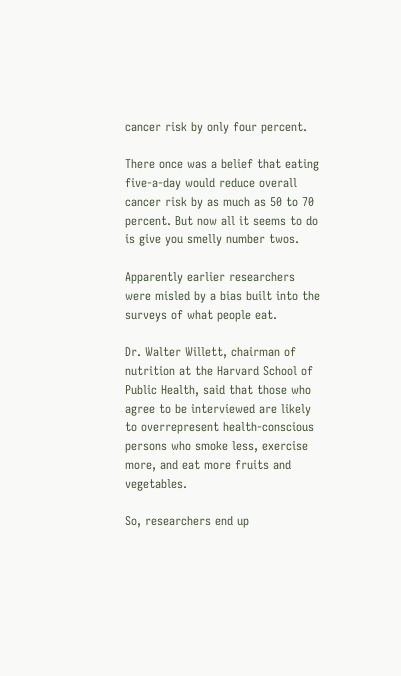cancer risk by only four percent.

There once was a belief that eating five-a-day would reduce overall cancer risk by as much as 50 to 70 percent. But now all it seems to do is give you smelly number twos.

Apparently earlier researchers were misled by a bias built into the surveys of what people eat.

Dr. Walter Willett, chairman of nutrition at the Harvard School of Public Health, said that those who agree to be interviewed are likely to overrepresent health-conscious persons who smoke less, exercise more, and eat more fruits and vegetables.

So, researchers end up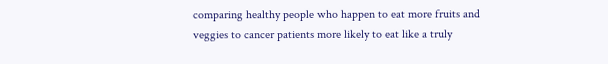comparing healthy people who happen to eat more fruits and veggies to cancer patients more likely to eat like a truly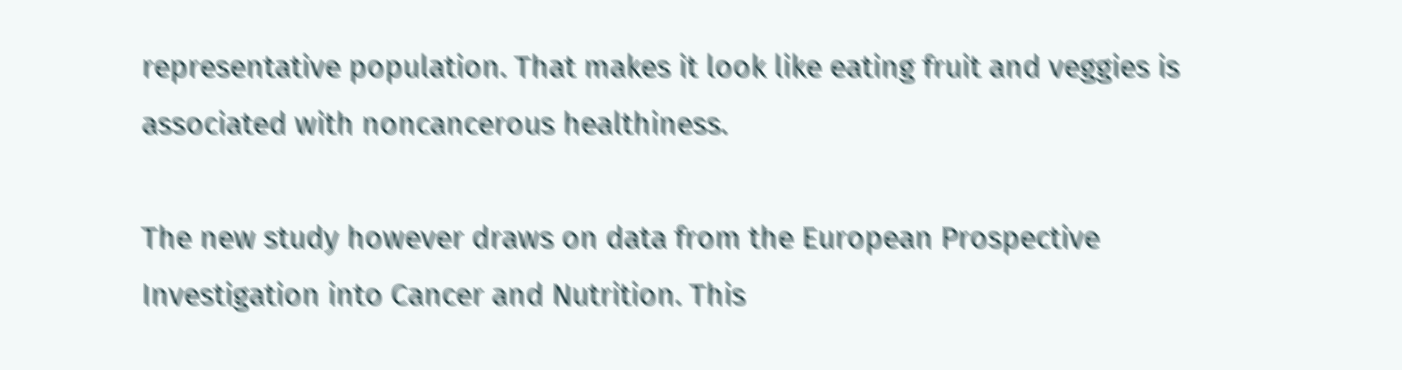representative population. That makes it look like eating fruit and veggies is associated with noncancerous healthiness.

The new study however draws on data from the European Prospective Investigation into Cancer and Nutrition. This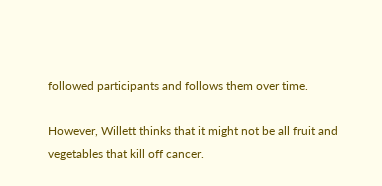followed participants and follows them over time.

However, Willett thinks that it might not be all fruit and vegetables that kill off cancer.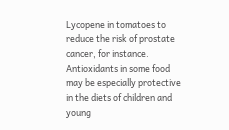Lycopene in tomatoes to reduce the risk of prostate cancer, for instance. Antioxidants in some food may be especially protective in the diets of children and young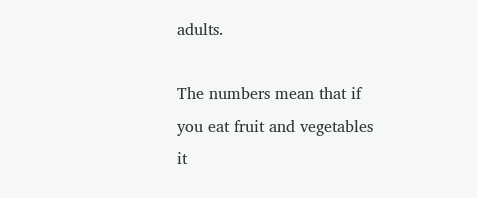adults.

The numbers mean that if you eat fruit and vegetables it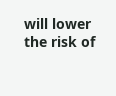will lower the risk of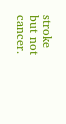stroke but not cancer.